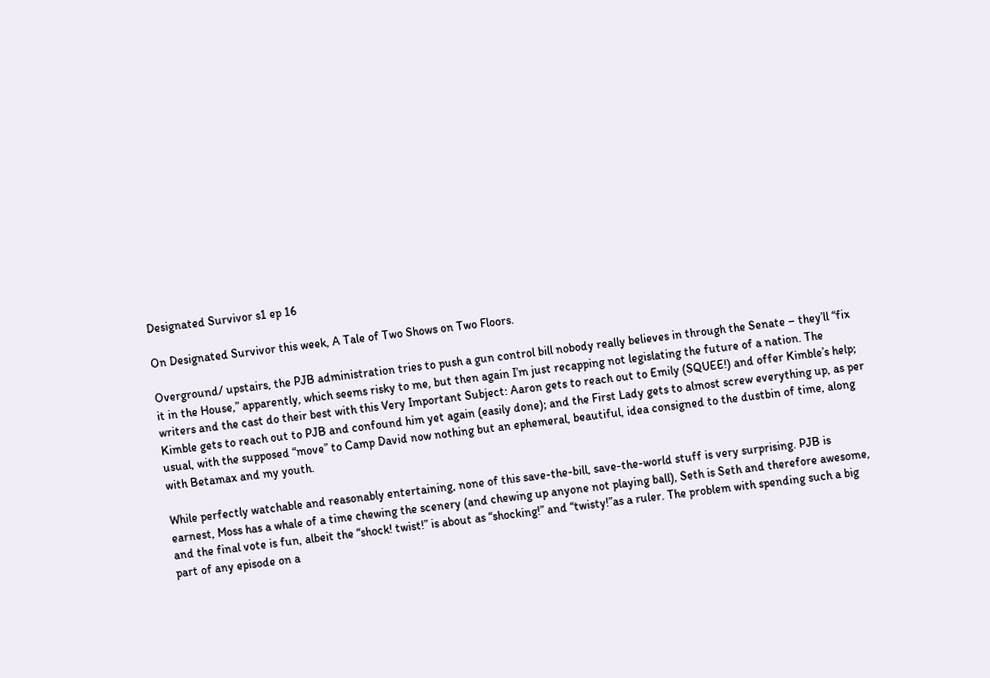Designated Survivor s1 ep 16

On Designated Survivor this week, A Tale of Two Shows on Two Floors.

Overground/ upstairs, the PJB administration tries to push a gun control bill nobody really believes in through the Senate – they’ll “fix it in the House,” apparently, which seems risky to me, but then again I’m just recapping not legislating the future of a nation. The writers and the cast do their best with this Very Important Subject: Aaron gets to reach out to Emily (SQUEE!) and offer Kimble’s help; Kimble gets to reach out to PJB and confound him yet again (easily done); and the First Lady gets to almost screw everything up, as per usual, with the supposed “move” to Camp David now nothing but an ephemeral, beautiful, idea consigned to the dustbin of time, along with Betamax and my youth.

While perfectly watchable and reasonably entertaining, none of this save-the-bill, save-the-world stuff is very surprising. PJB is earnest, Moss has a whale of a time chewing the scenery (and chewing up anyone not playing ball), Seth is Seth and therefore awesome, and the final vote is fun, albeit the “shock! twist!” is about as “shocking!” and “twisty!”as a ruler. The problem with spending such a big part of any episode on a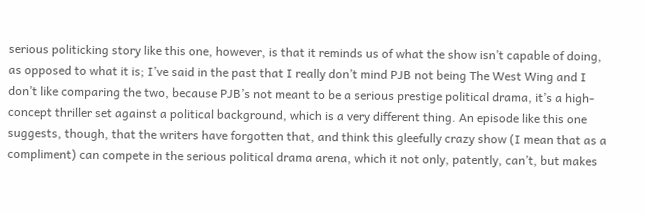serious politicking story like this one, however, is that it reminds us of what the show isn’t capable of doing, as opposed to what it is; I’ve said in the past that I really don’t mind PJB not being The West Wing and I don’t like comparing the two, because PJB’s not meant to be a serious prestige political drama, it’s a high-concept thriller set against a political background, which is a very different thing. An episode like this one suggests, though, that the writers have forgotten that, and think this gleefully crazy show (I mean that as a compliment) can compete in the serious political drama arena, which it not only, patently, can’t, but makes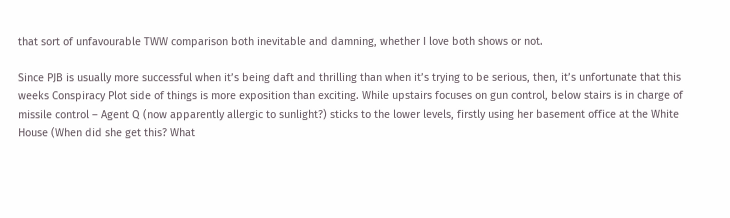that sort of unfavourable TWW comparison both inevitable and damning, whether I love both shows or not.

Since PJB is usually more successful when it’s being daft and thrilling than when it’s trying to be serious, then, it’s unfortunate that this weeks Conspiracy Plot side of things is more exposition than exciting. While upstairs focuses on gun control, below stairs is in charge of missile control – Agent Q (now apparently allergic to sunlight?) sticks to the lower levels, firstly using her basement office at the White House (When did she get this? What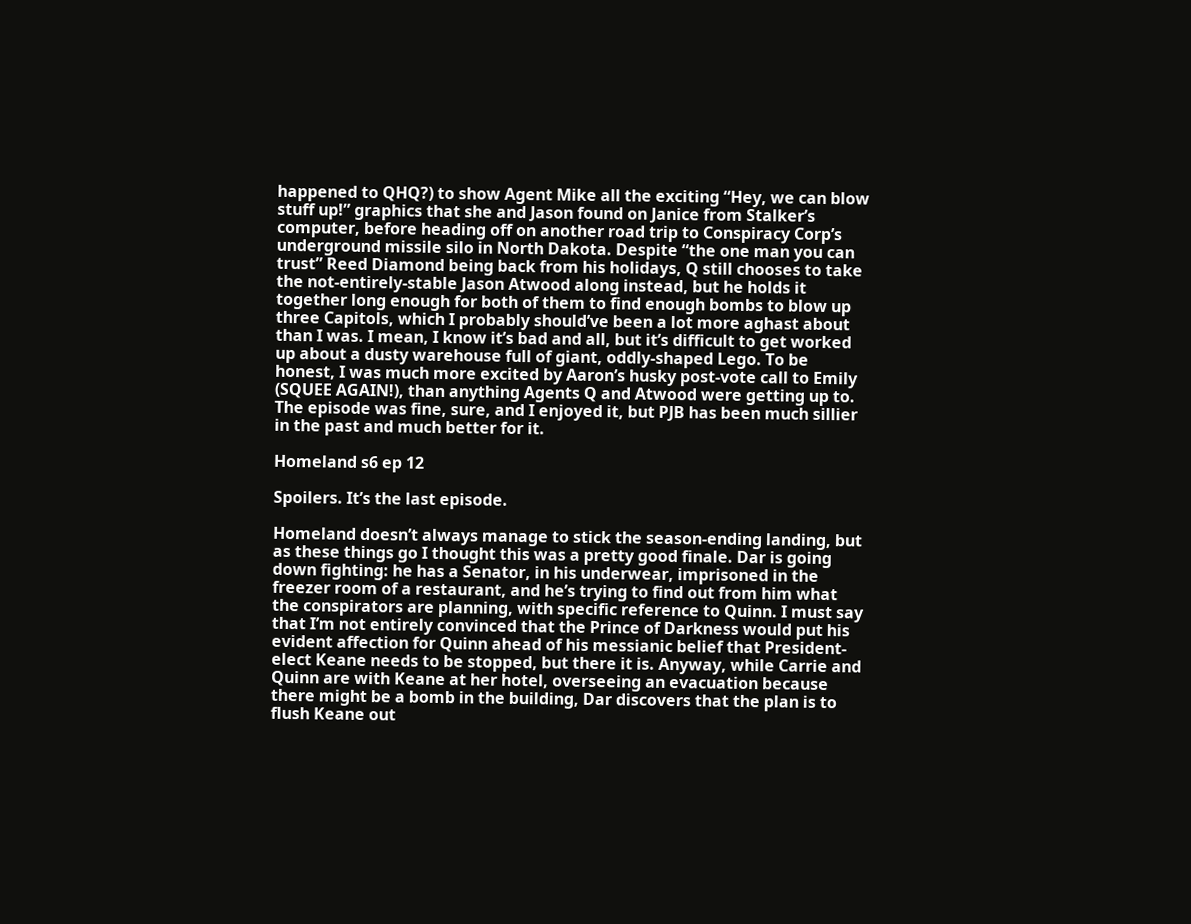happened to QHQ?) to show Agent Mike all the exciting “Hey, we can blow stuff up!” graphics that she and Jason found on Janice from Stalker’s computer, before heading off on another road trip to Conspiracy Corp’s underground missile silo in North Dakota. Despite “the one man you can trust” Reed Diamond being back from his holidays, Q still chooses to take the not-entirely-stable Jason Atwood along instead, but he holds it together long enough for both of them to find enough bombs to blow up three Capitols, which I probably should’ve been a lot more aghast about than I was. I mean, I know it’s bad and all, but it’s difficult to get worked up about a dusty warehouse full of giant, oddly-shaped Lego. To be honest, I was much more excited by Aaron’s husky post-vote call to Emily (SQUEE AGAIN!), than anything Agents Q and Atwood were getting up to. The episode was fine, sure, and I enjoyed it, but PJB has been much sillier in the past and much better for it.

Homeland s6 ep 12

Spoilers. It’s the last episode.

Homeland doesn’t always manage to stick the season-ending landing, but as these things go I thought this was a pretty good finale. Dar is going down fighting: he has a Senator, in his underwear, imprisoned in the freezer room of a restaurant, and he’s trying to find out from him what the conspirators are planning, with specific reference to Quinn. I must say that I’m not entirely convinced that the Prince of Darkness would put his evident affection for Quinn ahead of his messianic belief that President-elect Keane needs to be stopped, but there it is. Anyway, while Carrie and Quinn are with Keane at her hotel, overseeing an evacuation because there might be a bomb in the building, Dar discovers that the plan is to flush Keane out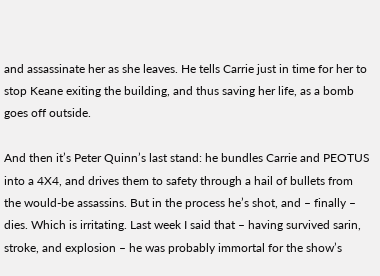and assassinate her as she leaves. He tells Carrie just in time for her to stop Keane exiting the building, and thus saving her life, as a bomb goes off outside.

And then it’s Peter Quinn’s last stand: he bundles Carrie and PEOTUS into a 4X4, and drives them to safety through a hail of bullets from the would-be assassins. But in the process he’s shot, and – finally – dies. Which is irritating. Last week I said that – having survived sarin, stroke, and explosion – he was probably immortal for the show’s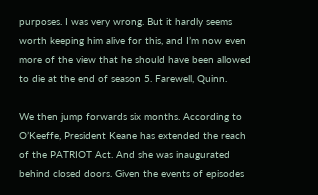purposes. I was very wrong. But it hardly seems worth keeping him alive for this, and I’m now even more of the view that he should have been allowed to die at the end of season 5. Farewell, Quinn.

We then jump forwards six months. According to O’Keeffe, President Keane has extended the reach of the PATRIOT Act. And she was inaugurated behind closed doors. Given the events of episodes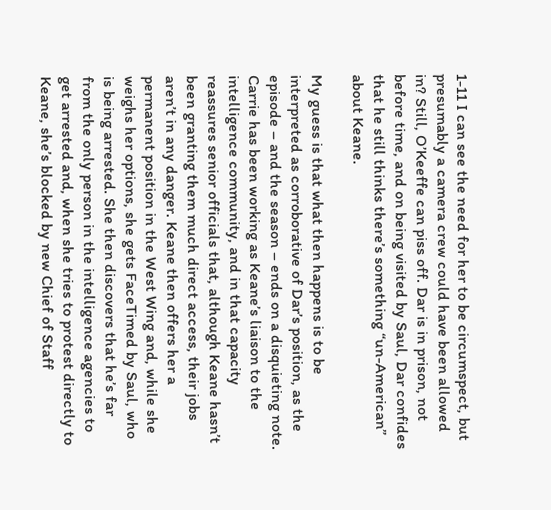1-11 I can see the need for her to be circumspect, but presumably a camera crew could have been allowed in? Still, O’Keeffe can piss off. Dar is in prison, not before time, and on being visited by Saul, Dar confides that he still thinks there’s something “un-American” about Keane.

My guess is that what then happens is to be interpreted as corroborative of Dar’s position, as the episode – and the season – ends on a disquieting note. Carrie has been working as Keane’s liaison to the intelligence community, and in that capacity reassures senior officials that, although Keane hasn’t been granting them much direct access, their jobs aren’t in any danger. Keane then offers her a permanent position in the West Wing and, while she weighs her options, she gets FaceTimed by Saul, who is being arrested. She then discovers that he’s far from the only person in the intelligence agencies to get arrested and, when she tries to protest directly to Keane, she’s blocked by new Chief of Staff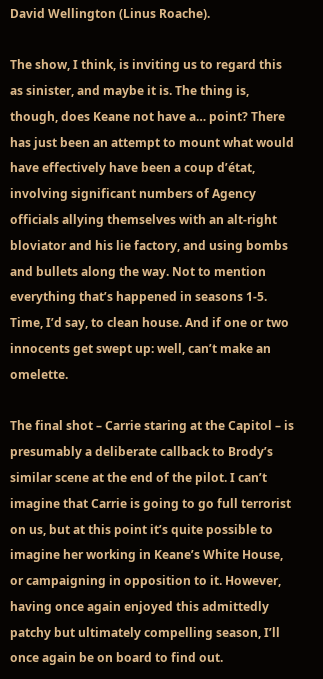David Wellington (Linus Roache).

The show, I think, is inviting us to regard this as sinister, and maybe it is. The thing is, though, does Keane not have a… point? There has just been an attempt to mount what would have effectively have been a coup d’état, involving significant numbers of Agency officials allying themselves with an alt-right bloviator and his lie factory, and using bombs and bullets along the way. Not to mention everything that’s happened in seasons 1-5. Time, I’d say, to clean house. And if one or two innocents get swept up: well, can’t make an omelette.

The final shot – Carrie staring at the Capitol – is presumably a deliberate callback to Brody’s similar scene at the end of the pilot. I can’t imagine that Carrie is going to go full terrorist on us, but at this point it’s quite possible to imagine her working in Keane’s White House, or campaigning in opposition to it. However, having once again enjoyed this admittedly patchy but ultimately compelling season, I’ll once again be on board to find out.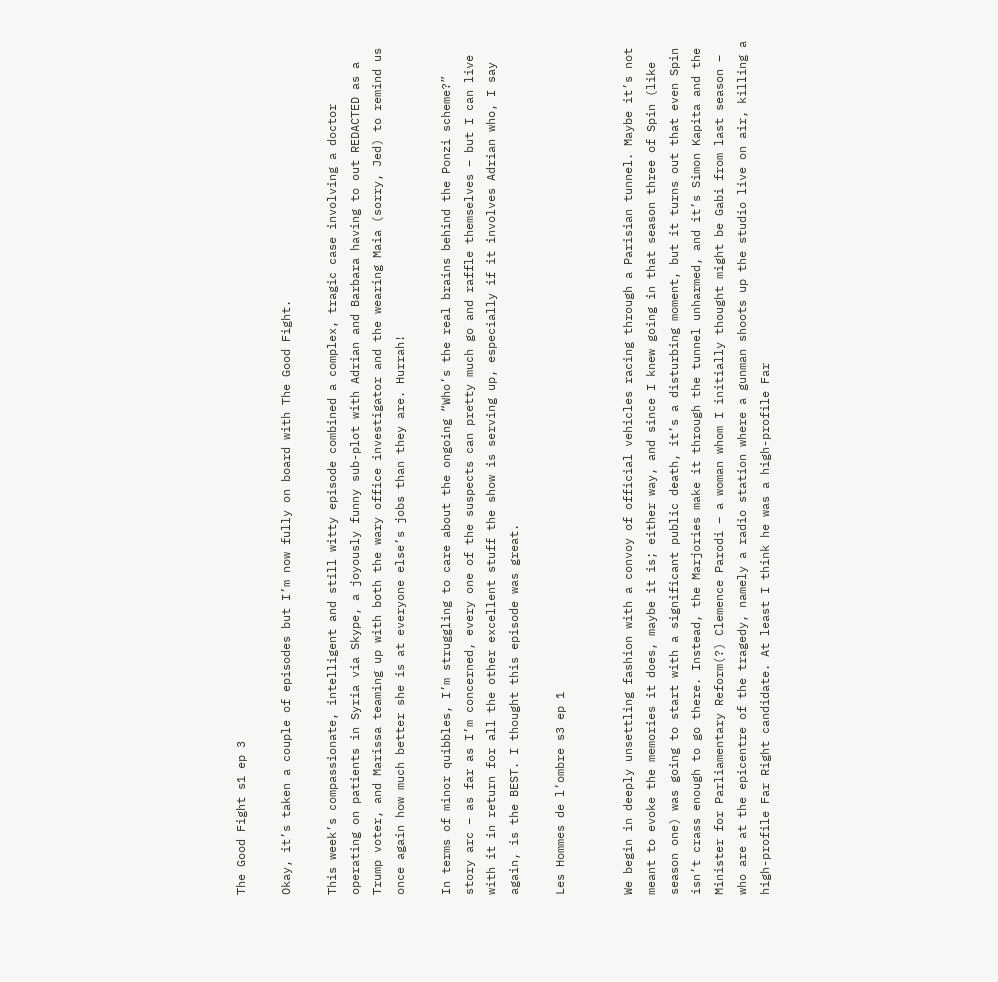The Good Fight s1 ep 3

Okay, it’s taken a couple of episodes but I’m now fully on board with The Good Fight.

This week’s compassionate, intelligent and still witty episode combined a complex, tragic case involving a doctor operating on patients in Syria via Skype, a joyously funny sub-plot with Adrian and Barbara having to out REDACTED as a Trump voter, and Marissa teaming up with both the wary office investigator and the wearing Maia (sorry, Jed) to remind us once again how much better she is at everyone else’s jobs than they are. Hurrah!

In terms of minor quibbles, I’m struggling to care about the ongoing “Who’s the real brains behind the Ponzi scheme?” story arc – as far as I’m concerned, every one of the suspects can pretty much go and raffle themselves – but I can live with it in return for all the other excellent stuff the show is serving up, especially if it involves Adrian who, I say again, is the BEST. I thought this episode was great.

Les Hommes de l’ombre s3 ep 1


We begin in deeply unsettling fashion with a convoy of official vehicles racing through a Parisian tunnel. Maybe it’s not meant to evoke the memories it does, maybe it is; either way, and since I knew going in that season three of Spin (like season one) was going to start with a significant public death, it’s a disturbing moment, but it turns out that even Spin isn’t crass enough to go there. Instead, the Marjories make it through the tunnel unharmed, and it’s Simon Kapita and the Minister for Parliamentary Reform(?) Clemence Parodi – a woman whom I initially thought might be Gabi from last season – who are at the epicentre of the tragedy, namely a radio station where a gunman shoots up the studio live on air, killing a high-profile Far Right candidate. At least I think he was a high-profile Far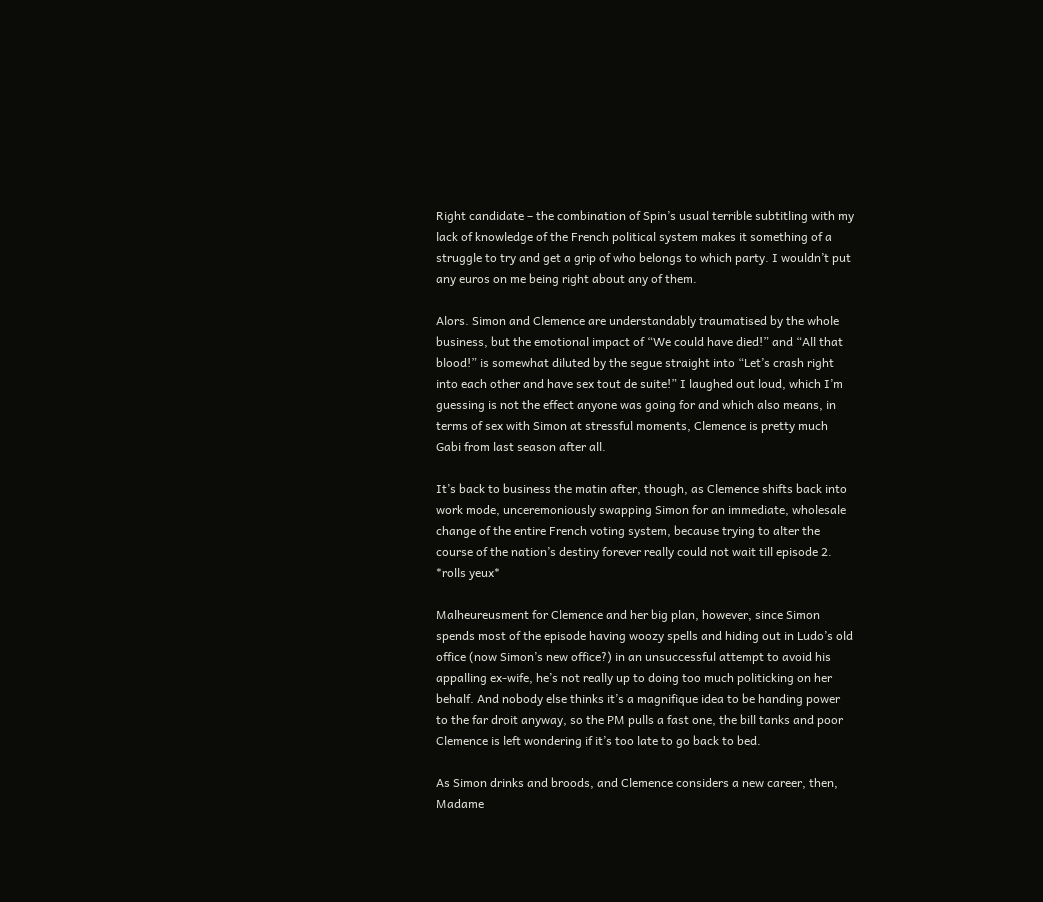Right candidate – the combination of Spin’s usual terrible subtitling with my lack of knowledge of the French political system makes it something of a struggle to try and get a grip of who belongs to which party. I wouldn’t put any euros on me being right about any of them.

Alors. Simon and Clemence are understandably traumatised by the whole business, but the emotional impact of “We could have died!” and “All that blood!” is somewhat diluted by the segue straight into “Let’s crash right into each other and have sex tout de suite!” I laughed out loud, which I’m guessing is not the effect anyone was going for and which also means, in terms of sex with Simon at stressful moments, Clemence is pretty much Gabi from last season after all.

It’s back to business the matin after, though, as Clemence shifts back into work mode, unceremoniously swapping Simon for an immediate, wholesale change of the entire French voting system, because trying to alter the course of the nation’s destiny forever really could not wait till episode 2. *rolls yeux*

Malheureusment for Clemence and her big plan, however, since Simon spends most of the episode having woozy spells and hiding out in Ludo’s old office (now Simon’s new office?) in an unsuccessful attempt to avoid his appalling ex-wife, he’s not really up to doing too much politicking on her behalf. And nobody else thinks it’s a magnifique idea to be handing power to the far droit anyway, so the PM pulls a fast one, the bill tanks and poor Clemence is left wondering if it’s too late to go back to bed.

As Simon drinks and broods, and Clemence considers a new career, then, Madame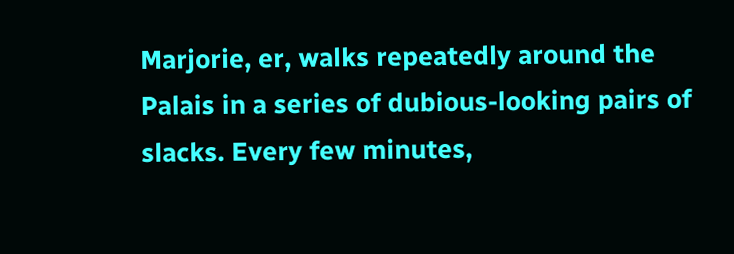Marjorie, er, walks repeatedly around the Palais in a series of dubious-looking pairs of slacks. Every few minutes,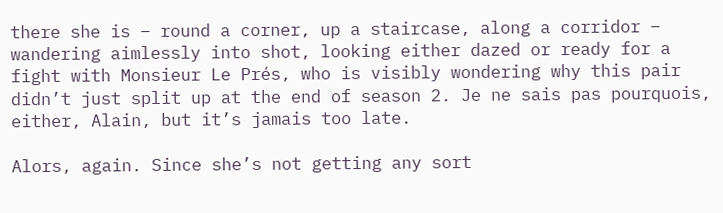there she is – round a corner, up a staircase, along a corridor – wandering aimlessly into shot, looking either dazed or ready for a fight with Monsieur Le Prés, who is visibly wondering why this pair didn’t just split up at the end of season 2. Je ne sais pas pourquois, either, Alain, but it’s jamais too late.

Alors, again. Since she’s not getting any sort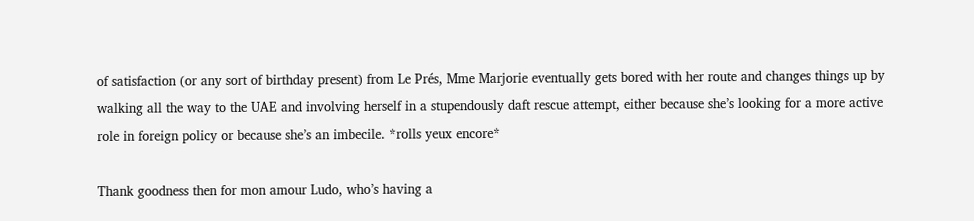of satisfaction (or any sort of birthday present) from Le Prés, Mme Marjorie eventually gets bored with her route and changes things up by walking all the way to the UAE and involving herself in a stupendously daft rescue attempt, either because she’s looking for a more active role in foreign policy or because she’s an imbecile. *rolls yeux encore*

Thank goodness then for mon amour Ludo, who’s having a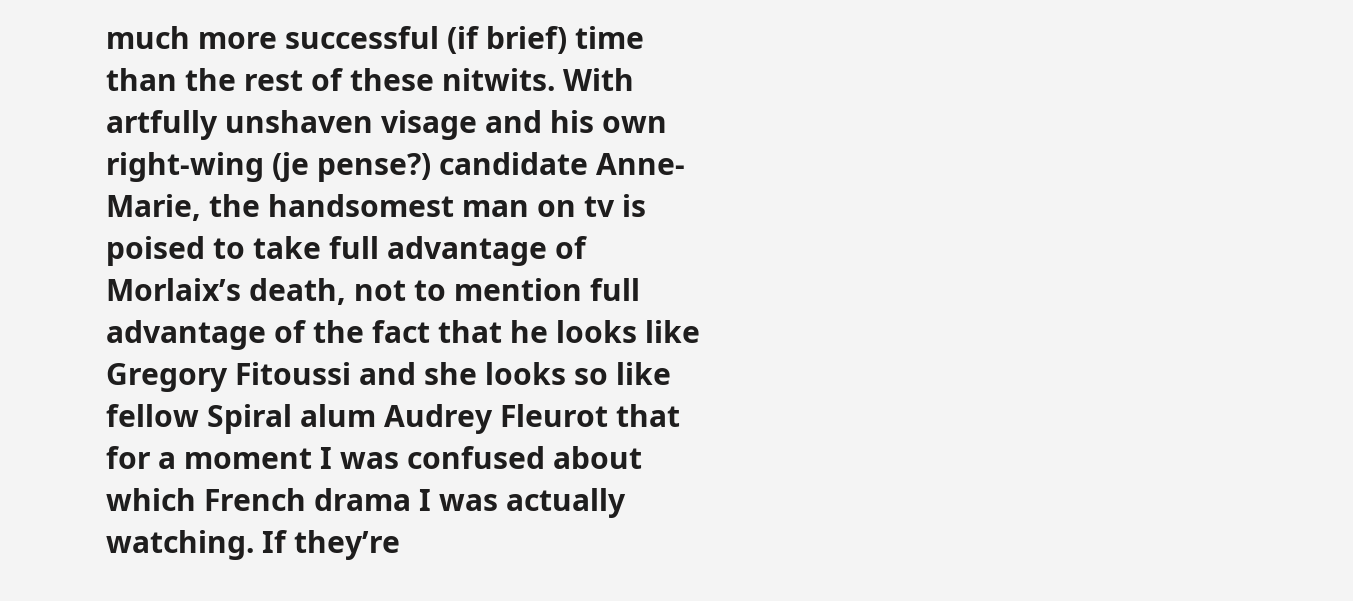much more successful (if brief) time than the rest of these nitwits. With artfully unshaven visage and his own right-wing (je pense?) candidate Anne-Marie, the handsomest man on tv is poised to take full advantage of Morlaix’s death, not to mention full advantage of the fact that he looks like Gregory Fitoussi and she looks so like fellow Spiral alum Audrey Fleurot that for a moment I was confused about which French drama I was actually watching. If they’re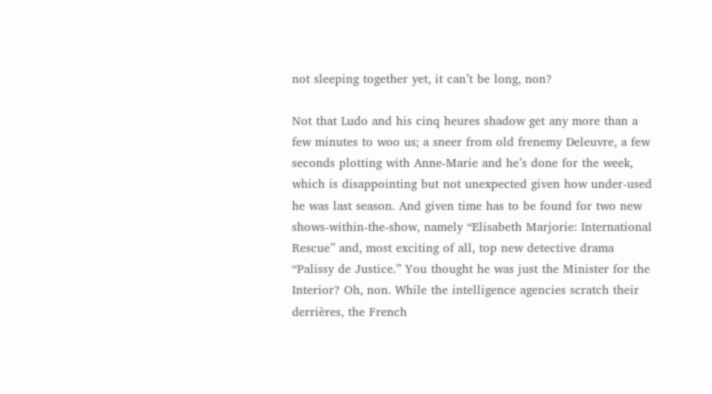not sleeping together yet, it can’t be long, non?

Not that Ludo and his cinq heures shadow get any more than a few minutes to woo us; a sneer from old frenemy Deleuvre, a few seconds plotting with Anne-Marie and he’s done for the week, which is disappointing but not unexpected given how under-used he was last season. And given time has to be found for two new shows-within-the-show, namely “Elisabeth Marjorie: International Rescue” and, most exciting of all, top new detective drama “Palissy de Justice.” You thought he was just the Minister for the Interior? Oh, non. While the intelligence agencies scratch their derrières, the French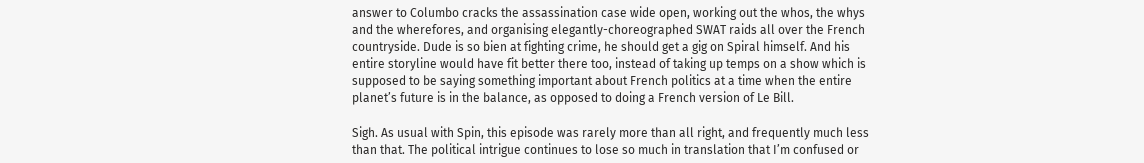answer to Columbo cracks the assassination case wide open, working out the whos, the whys and the wherefores, and organising elegantly-choreographed SWAT raids all over the French countryside. Dude is so bien at fighting crime, he should get a gig on Spiral himself. And his entire storyline would have fit better there too, instead of taking up temps on a show which is supposed to be saying something important about French politics at a time when the entire planet’s future is in the balance, as opposed to doing a French version of Le Bill.

Sigh. As usual with Spin, this episode was rarely more than all right, and frequently much less than that. The political intrigue continues to lose so much in translation that I’m confused or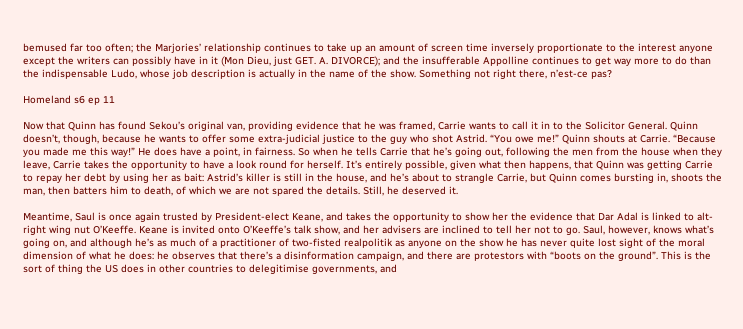bemused far too often; the Marjories’ relationship continues to take up an amount of screen time inversely proportionate to the interest anyone except the writers can possibly have in it (Mon Dieu, just GET. A. DIVORCE); and the insufferable Appolline continues to get way more to do than the indispensable Ludo, whose job description is actually in the name of the show. Something not right there, n’est-ce pas?

Homeland s6 ep 11

Now that Quinn has found Sekou’s original van, providing evidence that he was framed, Carrie wants to call it in to the Solicitor General. Quinn doesn’t, though, because he wants to offer some extra-judicial justice to the guy who shot Astrid. “You owe me!” Quinn shouts at Carrie. “Because you made me this way!” He does have a point, in fairness. So when he tells Carrie that he’s going out, following the men from the house when they leave, Carrie takes the opportunity to have a look round for herself. It’s entirely possible, given what then happens, that Quinn was getting Carrie to repay her debt by using her as bait: Astrid’s killer is still in the house, and he’s about to strangle Carrie, but Quinn comes bursting in, shoots the man, then batters him to death, of which we are not spared the details. Still, he deserved it.

Meantime, Saul is once again trusted by President-elect Keane, and takes the opportunity to show her the evidence that Dar Adal is linked to alt-right wing nut O’Keeffe. Keane is invited onto O’Keeffe’s talk show, and her advisers are inclined to tell her not to go. Saul, however, knows what’s going on, and although he’s as much of a practitioner of two-fisted realpolitik as anyone on the show he has never quite lost sight of the moral dimension of what he does: he observes that there’s a disinformation campaign, and there are protestors with “boots on the ground”. This is the sort of thing the US does in other countries to delegitimise governments, and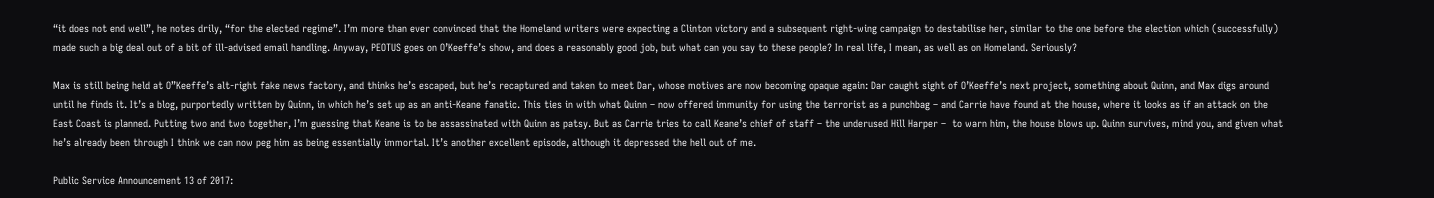“it does not end well”, he notes drily, “for the elected regime”. I’m more than ever convinced that the Homeland writers were expecting a Clinton victory and a subsequent right-wing campaign to destabilise her, similar to the one before the election which (successfully) made such a big deal out of a bit of ill-advised email handling. Anyway, PEOTUS goes on O’Keeffe’s show, and does a reasonably good job, but what can you say to these people? In real life, I mean, as well as on Homeland. Seriously?

Max is still being held at O”Keeffe’s alt-right fake news factory, and thinks he’s escaped, but he’s recaptured and taken to meet Dar, whose motives are now becoming opaque again: Dar caught sight of O’Keeffe’s next project, something about Quinn, and Max digs around until he finds it. It’s a blog, purportedly written by Quinn, in which he’s set up as an anti-Keane fanatic. This ties in with what Quinn – now offered immunity for using the terrorist as a punchbag – and Carrie have found at the house, where it looks as if an attack on the East Coast is planned. Putting two and two together, I’m guessing that Keane is to be assassinated with Quinn as patsy. But as Carrie tries to call Keane’s chief of staff – the underused Hill Harper –  to warn him, the house blows up. Quinn survives, mind you, and given what he’s already been through I think we can now peg him as being essentially immortal. It’s another excellent episode, although it depressed the hell out of me.

Public Service Announcement 13 of 2017: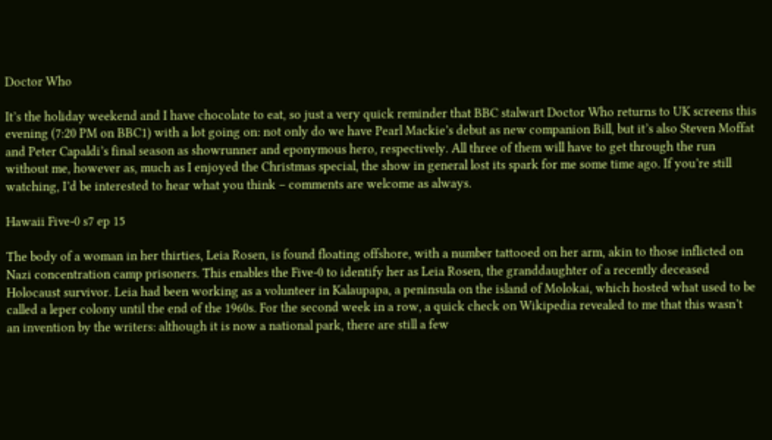Doctor Who

It’s the holiday weekend and I have chocolate to eat, so just a very quick reminder that BBC stalwart Doctor Who returns to UK screens this evening (7:20 PM on BBC1) with a lot going on: not only do we have Pearl Mackie’s debut as new companion Bill, but it’s also Steven Moffat and Peter Capaldi’s final season as showrunner and eponymous hero, respectively. All three of them will have to get through the run without me, however as, much as I enjoyed the Christmas special, the show in general lost its spark for me some time ago. If you’re still watching, I’d be interested to hear what you think – comments are welcome as always.

Hawaii Five-0 s7 ep 15

The body of a woman in her thirties, Leia Rosen, is found floating offshore, with a number tattooed on her arm, akin to those inflicted on Nazi concentration camp prisoners. This enables the Five-0 to identify her as Leia Rosen, the granddaughter of a recently deceased Holocaust survivor. Leia had been working as a volunteer in Kalaupapa, a peninsula on the island of Molokai, which hosted what used to be called a leper colony until the end of the 1960s. For the second week in a row, a quick check on Wikipedia revealed to me that this wasn’t an invention by the writers: although it is now a national park, there are still a few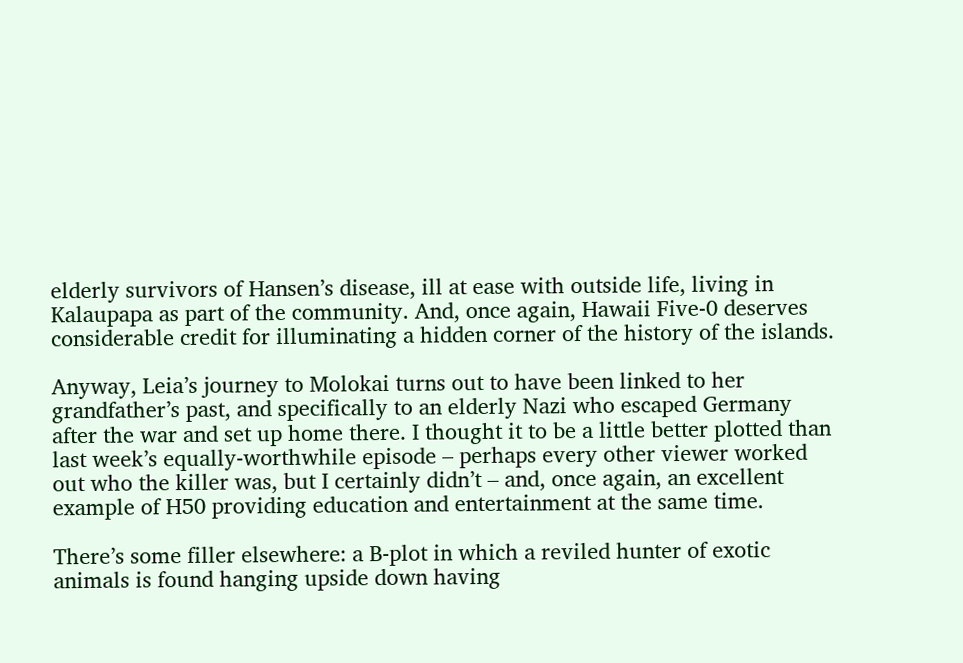elderly survivors of Hansen’s disease, ill at ease with outside life, living in Kalaupapa as part of the community. And, once again, Hawaii Five-0 deserves considerable credit for illuminating a hidden corner of the history of the islands.

Anyway, Leia’s journey to Molokai turns out to have been linked to her grandfather’s past, and specifically to an elderly Nazi who escaped Germany after the war and set up home there. I thought it to be a little better plotted than last week’s equally-worthwhile episode – perhaps every other viewer worked out who the killer was, but I certainly didn’t – and, once again, an excellent example of H50 providing education and entertainment at the same time.

There’s some filler elsewhere: a B-plot in which a reviled hunter of exotic animals is found hanging upside down having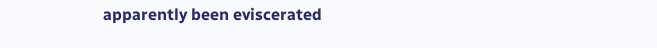apparently been eviscerated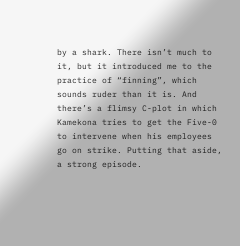by a shark. There isn’t much to it, but it introduced me to the practice of “finning”, which sounds ruder than it is. And there’s a flimsy C-plot in which Kamekona tries to get the Five-0 to intervene when his employees go on strike. Putting that aside, a strong episode.